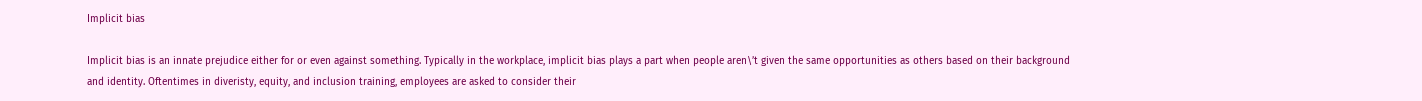Implicit bias

Implicit bias is an innate prejudice either for or even against something. Typically in the workplace, implicit bias plays a part when people aren\’t given the same opportunities as others based on their background and identity. Oftentimes in diveristy, equity, and inclusion training, employees are asked to consider their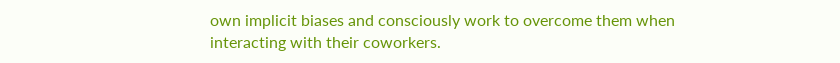own implicit biases and consciously work to overcome them when interacting with their coworkers.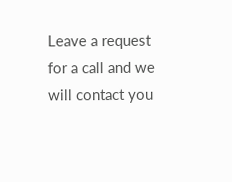Leave a request for a call and we will contact you